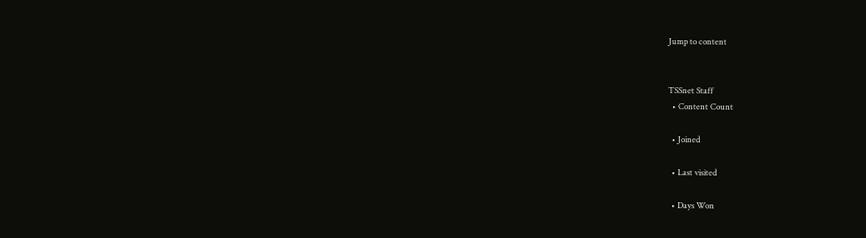Jump to content


TSSnet Staff
  • Content Count

  • Joined

  • Last visited

  • Days Won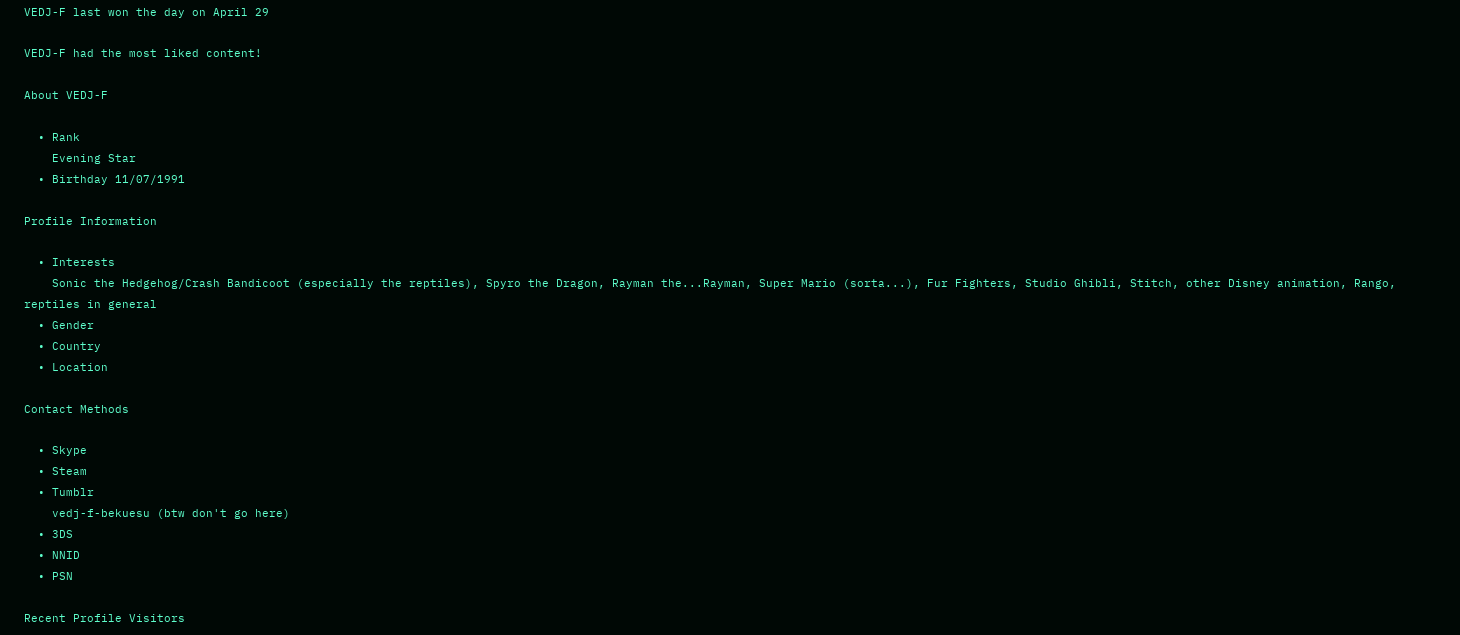VEDJ-F last won the day on April 29

VEDJ-F had the most liked content!

About VEDJ-F

  • Rank
    Evening Star
  • Birthday 11/07/1991

Profile Information

  • Interests
    Sonic the Hedgehog/Crash Bandicoot (especially the reptiles), Spyro the Dragon, Rayman the...Rayman, Super Mario (sorta...), Fur Fighters, Studio Ghibli, Stitch, other Disney animation, Rango, reptiles in general
  • Gender
  • Country
  • Location

Contact Methods

  • Skype
  • Steam
  • Tumblr
    vedj-f-bekuesu (btw don't go here)
  • 3DS
  • NNID
  • PSN

Recent Profile Visitors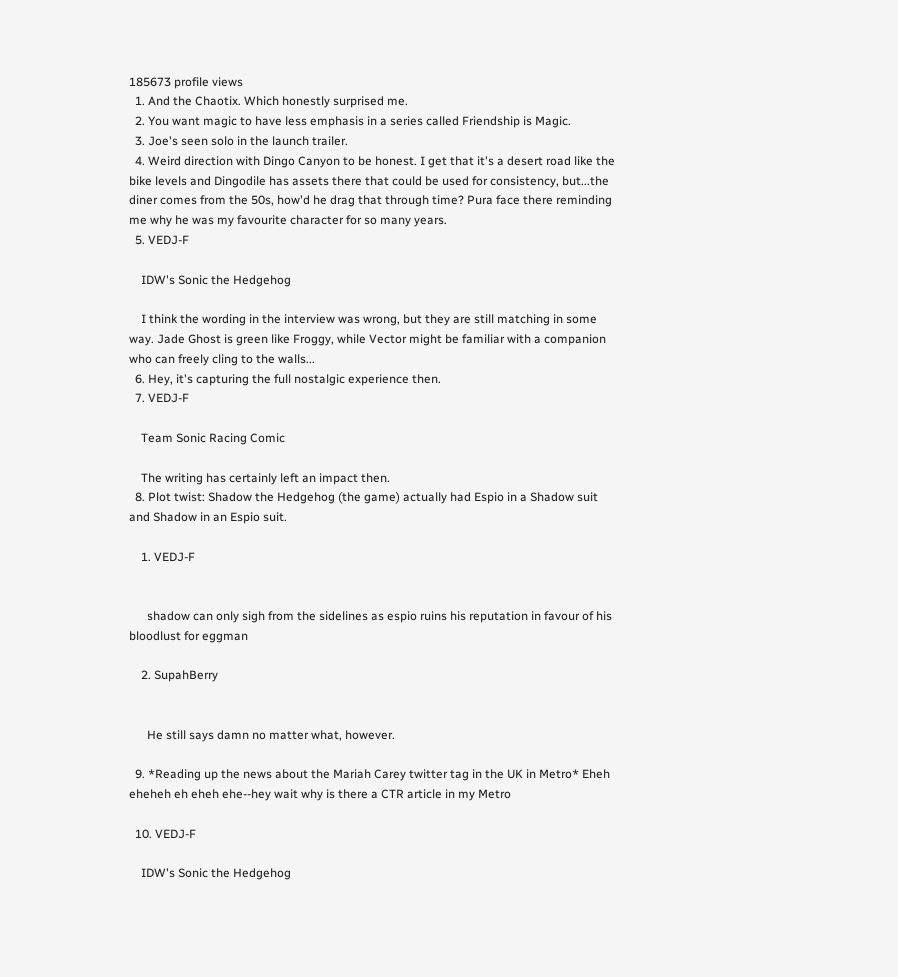185673 profile views
  1. And the Chaotix. Which honestly surprised me.
  2. You want magic to have less emphasis in a series called Friendship is Magic.
  3. Joe's seen solo in the launch trailer.
  4. Weird direction with Dingo Canyon to be honest. I get that it's a desert road like the bike levels and Dingodile has assets there that could be used for consistency, but...the diner comes from the 50s, how'd he drag that through time? Pura face there reminding me why he was my favourite character for so many years.
  5. VEDJ-F

    IDW's Sonic the Hedgehog

    I think the wording in the interview was wrong, but they are still matching in some way. Jade Ghost is green like Froggy, while Vector might be familiar with a companion who can freely cling to the walls...
  6. Hey, it's capturing the full nostalgic experience then.
  7. VEDJ-F

    Team Sonic Racing Comic

    The writing has certainly left an impact then.
  8. Plot twist: Shadow the Hedgehog (the game) actually had Espio in a Shadow suit and Shadow in an Espio suit.

    1. VEDJ-F


      shadow can only sigh from the sidelines as espio ruins his reputation in favour of his bloodlust for eggman

    2. SupahBerry


      He still says damn no matter what, however.

  9. *Reading up the news about the Mariah Carey twitter tag in the UK in Metro* Eheh eheheh eh eheh ehe--hey wait why is there a CTR article in my Metro

  10. VEDJ-F

    IDW's Sonic the Hedgehog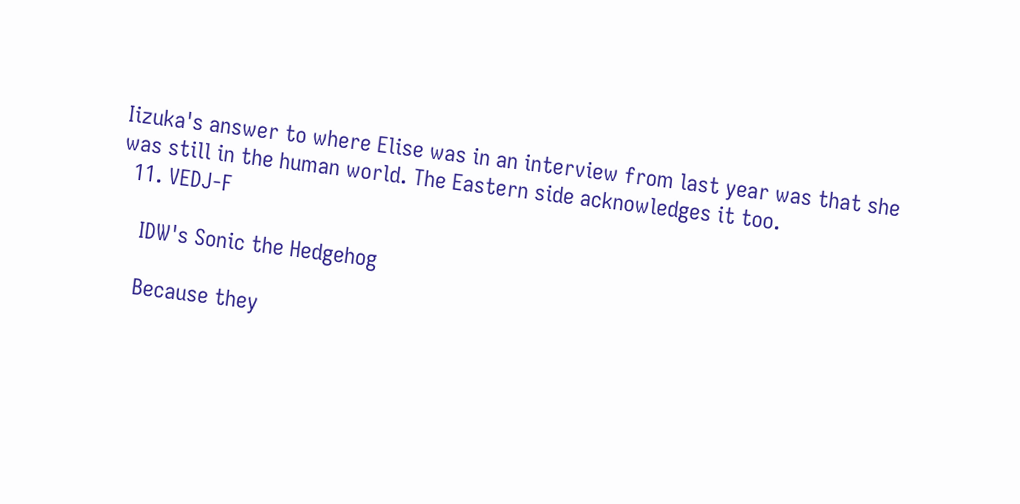Iizuka's answer to where Elise was in an interview from last year was that she was still in the human world. The Eastern side acknowledges it too.
  11. VEDJ-F

    IDW's Sonic the Hedgehog

    Because they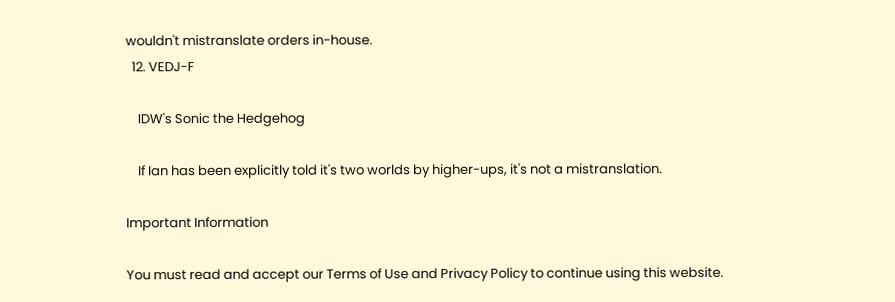wouldn't mistranslate orders in-house.
  12. VEDJ-F

    IDW's Sonic the Hedgehog

    If Ian has been explicitly told it's two worlds by higher-ups, it's not a mistranslation.

Important Information

You must read and accept our Terms of Use and Privacy Policy to continue using this website.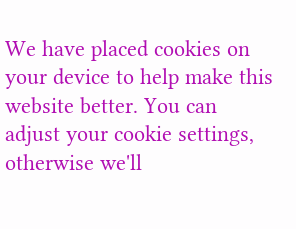We have placed cookies on your device to help make this website better. You can adjust your cookie settings, otherwise we'll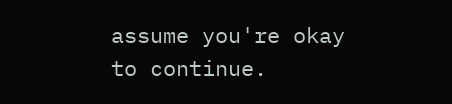assume you're okay to continue.